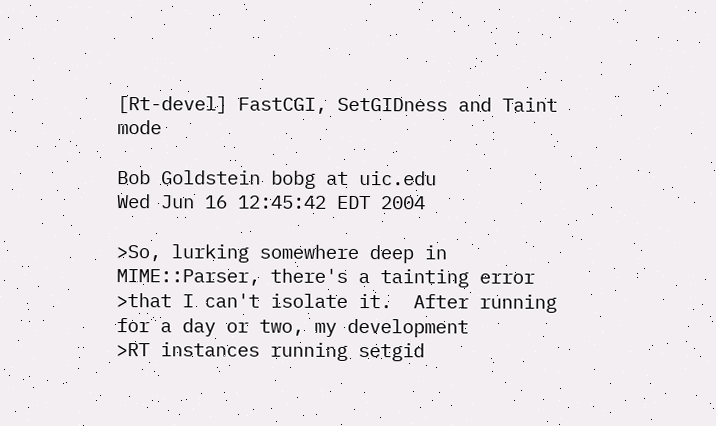[Rt-devel] FastCGI, SetGIDness and Taint mode

Bob Goldstein bobg at uic.edu
Wed Jun 16 12:45:42 EDT 2004

>So, lurking somewhere deep in MIME::Parser, there's a tainting error
>that I can't isolate it.  After running for a day or two, my development
>RT instances running setgid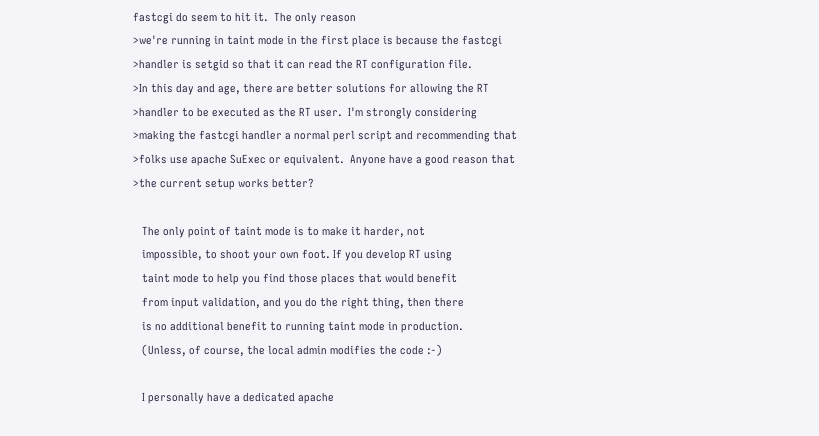fastcgi do seem to hit it.  The only reason
>we're running in taint mode in the first place is because the fastcgi
>handler is setgid so that it can read the RT configuration file.
>In this day and age, there are better solutions for allowing the RT
>handler to be executed as the RT user.  I'm strongly considering
>making the fastcgi handler a normal perl script and recommending that
>folks use apache SuExec or equivalent.  Anyone have a good reason that
>the current setup works better?

   The only point of taint mode is to make it harder, not
   impossible, to shoot your own foot. If you develop RT using
   taint mode to help you find those places that would benefit
   from input validation, and you do the right thing, then there
   is no additional benefit to running taint mode in production.
   (Unless, of course, the local admin modifies the code :-)

   I personally have a dedicated apache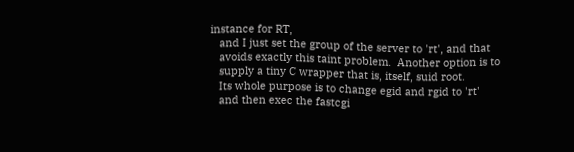instance for RT,
   and I just set the group of the server to 'rt', and that
   avoids exactly this taint problem.  Another option is to
   supply a tiny C wrapper that is, itself, suid root.
   Its whole purpose is to change egid and rgid to 'rt'
   and then exec the fastcgi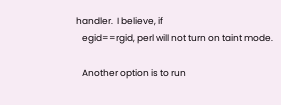handler.  I believe, if
   egid==rgid, perl will not turn on taint mode.

   Another option is to run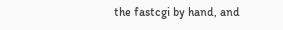the fastcgi by hand, and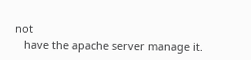not
   have the apache server manage it.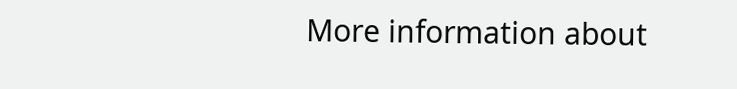More information about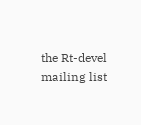the Rt-devel mailing list